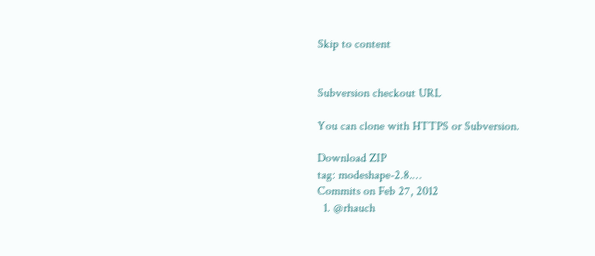Skip to content


Subversion checkout URL

You can clone with HTTPS or Subversion.

Download ZIP
tag: modeshape-2.8.…
Commits on Feb 27, 2012
  1. @rhauch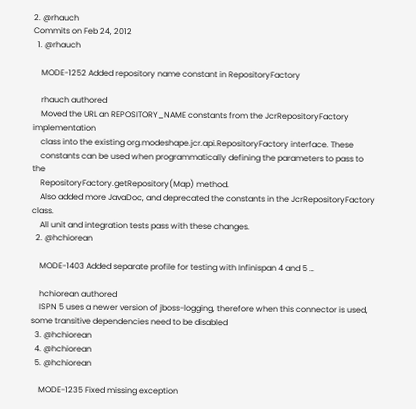2. @rhauch
Commits on Feb 24, 2012
  1. @rhauch

    MODE-1252 Added repository name constant in RepositoryFactory

    rhauch authored
    Moved the URL an REPOSITORY_NAME constants from the JcrRepositoryFactory implementation
    class into the existing org.modeshape.jcr.api.RepositoryFactory interface. These
    constants can be used when programmatically defining the parameters to pass to the
    RepositoryFactory.getRepository(Map) method.
    Also added more JavaDoc, and deprecated the constants in the JcrRepositoryFactory class.
    All unit and integration tests pass with these changes.
  2. @hchiorean

    MODE-1403 Added separate profile for testing with Infinispan 4 and 5 …

    hchiorean authored
    ISPN 5 uses a newer version of jboss-logging, therefore when this connector is used, some transitive dependencies need to be disabled
  3. @hchiorean
  4. @hchiorean
  5. @hchiorean

    MODE-1235 Fixed missing exception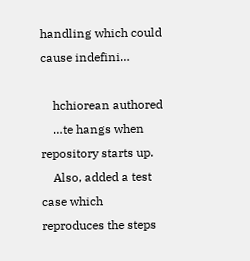handling which could cause indefini…

    hchiorean authored
    …te hangs when repository starts up.
    Also, added a test case which reproduces the steps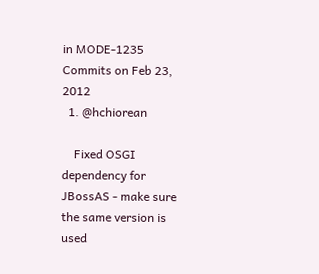in MODE-1235
Commits on Feb 23, 2012
  1. @hchiorean

    Fixed OSGI dependency for JBossAS - make sure the same version is used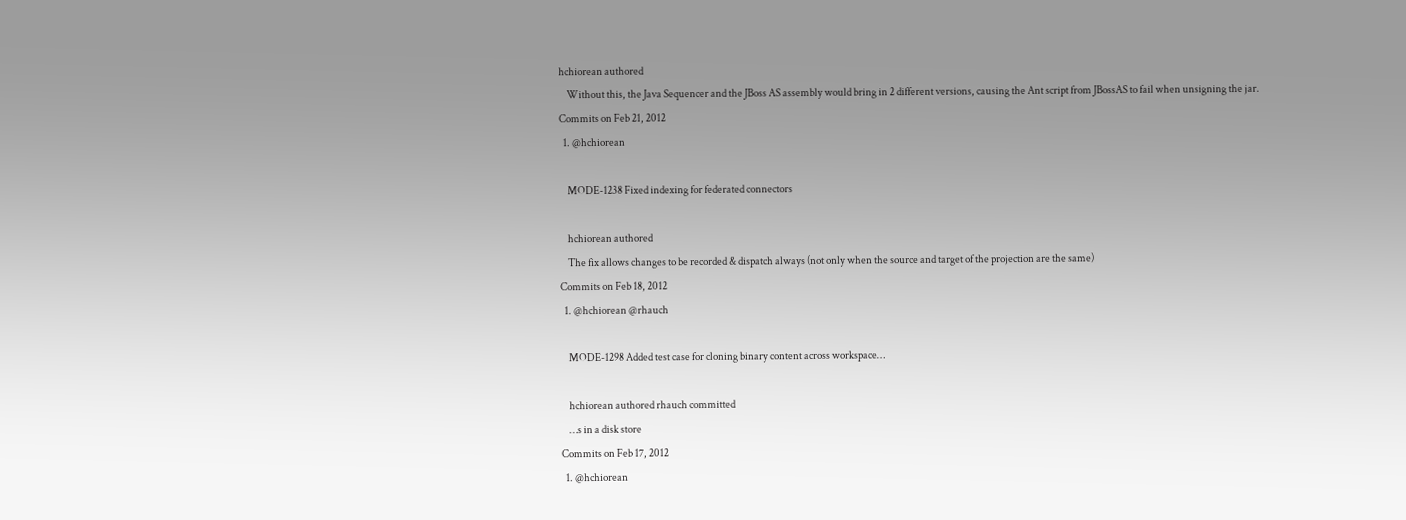hchiorean authored
    Without this, the Java Sequencer and the JBoss AS assembly would bring in 2 different versions, causing the Ant script from JBossAS to fail when unsigning the jar.
Commits on Feb 21, 2012
  1. @hchiorean

    MODE-1238 Fixed indexing for federated connectors

    hchiorean authored
    The fix allows changes to be recorded & dispatch always (not only when the source and target of the projection are the same)
Commits on Feb 18, 2012
  1. @hchiorean @rhauch

    MODE-1298 Added test case for cloning binary content across workspace…

    hchiorean authored rhauch committed
    …s in a disk store
Commits on Feb 17, 2012
  1. @hchiorean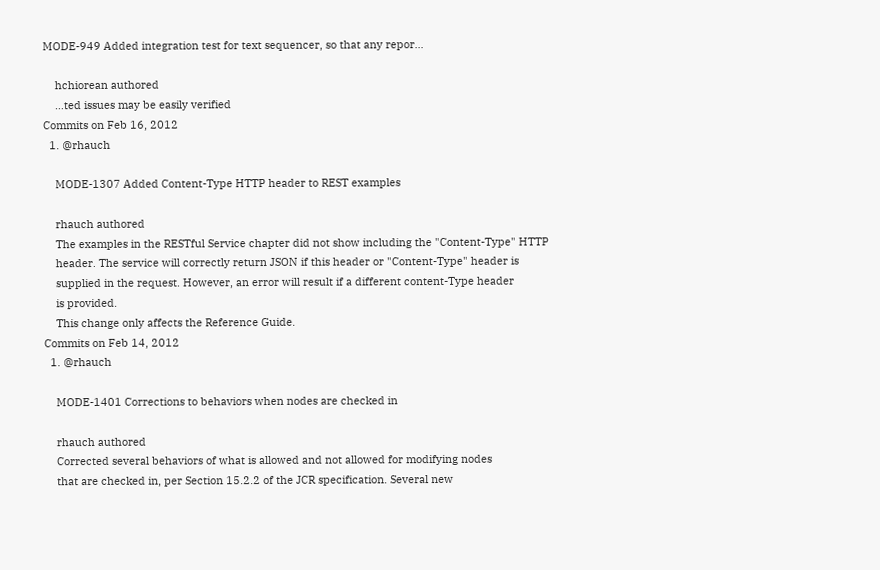MODE-949 Added integration test for text sequencer, so that any repor…

    hchiorean authored
    …ted issues may be easily verified
Commits on Feb 16, 2012
  1. @rhauch

    MODE-1307 Added Content-Type HTTP header to REST examples

    rhauch authored
    The examples in the RESTful Service chapter did not show including the "Content-Type" HTTP
    header. The service will correctly return JSON if this header or "Content-Type" header is
    supplied in the request. However, an error will result if a different content-Type header
    is provided.
    This change only affects the Reference Guide.
Commits on Feb 14, 2012
  1. @rhauch

    MODE-1401 Corrections to behaviors when nodes are checked in

    rhauch authored
    Corrected several behaviors of what is allowed and not allowed for modifying nodes
    that are checked in, per Section 15.2.2 of the JCR specification. Several new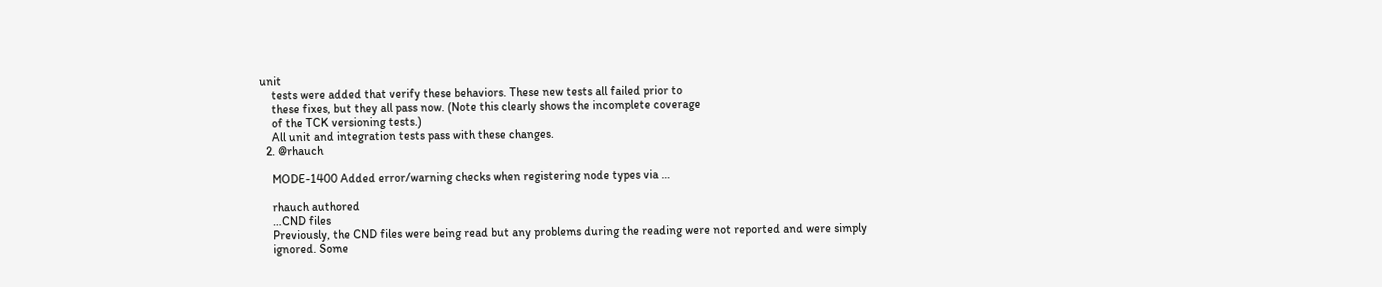unit
    tests were added that verify these behaviors. These new tests all failed prior to
    these fixes, but they all pass now. (Note this clearly shows the incomplete coverage
    of the TCK versioning tests.)
    All unit and integration tests pass with these changes.
  2. @rhauch

    MODE-1400 Added error/warning checks when registering node types via …

    rhauch authored
    …CND files
    Previously, the CND files were being read but any problems during the reading were not reported and were simply
    ignored. Some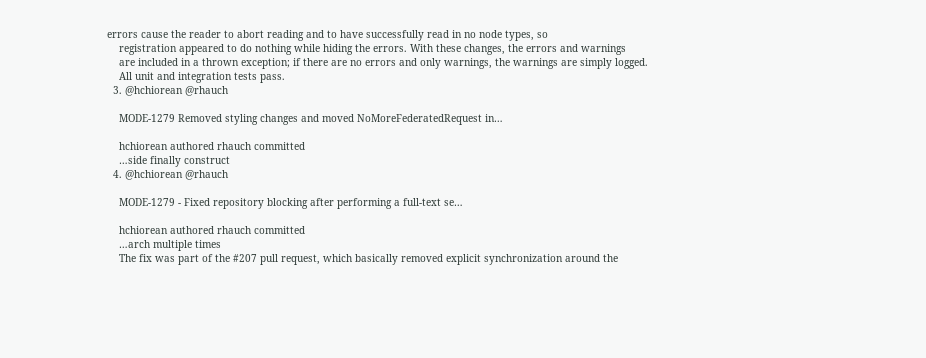errors cause the reader to abort reading and to have successfully read in no node types, so
    registration appeared to do nothing while hiding the errors. With these changes, the errors and warnings
    are included in a thrown exception; if there are no errors and only warnings, the warnings are simply logged.
    All unit and integration tests pass.
  3. @hchiorean @rhauch

    MODE-1279 Removed styling changes and moved NoMoreFederatedRequest in…

    hchiorean authored rhauch committed
    …side finally construct
  4. @hchiorean @rhauch

    MODE-1279 - Fixed repository blocking after performing a full-text se…

    hchiorean authored rhauch committed
    …arch multiple times
    The fix was part of the #207 pull request, which basically removed explicit synchronization around the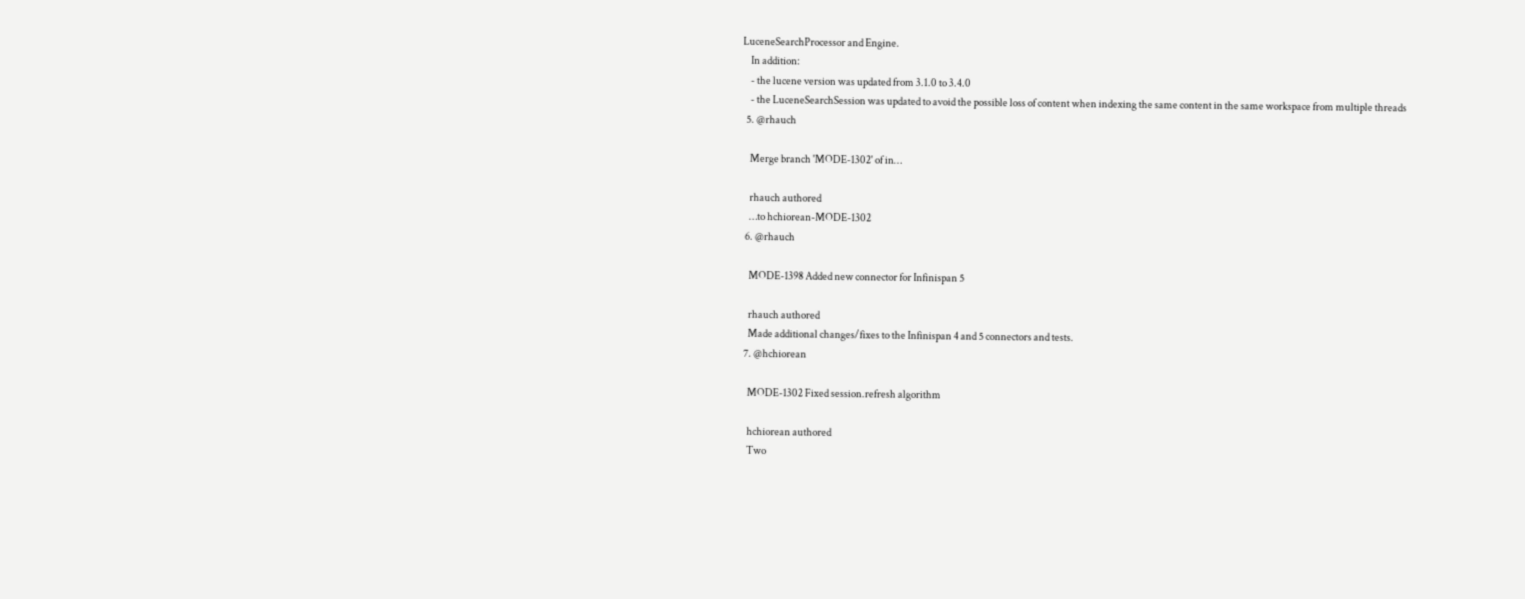LuceneSearchProcessor and Engine.
    In addition:
    - the lucene version was updated from 3.1.0 to 3.4.0
    - the LuceneSearchSession was updated to avoid the possible loss of content when indexing the same content in the same workspace from multiple threads
  5. @rhauch

    Merge branch 'MODE-1302' of in…

    rhauch authored
    …to hchiorean-MODE-1302
  6. @rhauch

    MODE-1398 Added new connector for Infinispan 5

    rhauch authored
    Made additional changes/fixes to the Infinispan 4 and 5 connectors and tests.
  7. @hchiorean

    MODE-1302 Fixed session.refresh algorithm

    hchiorean authored
    Two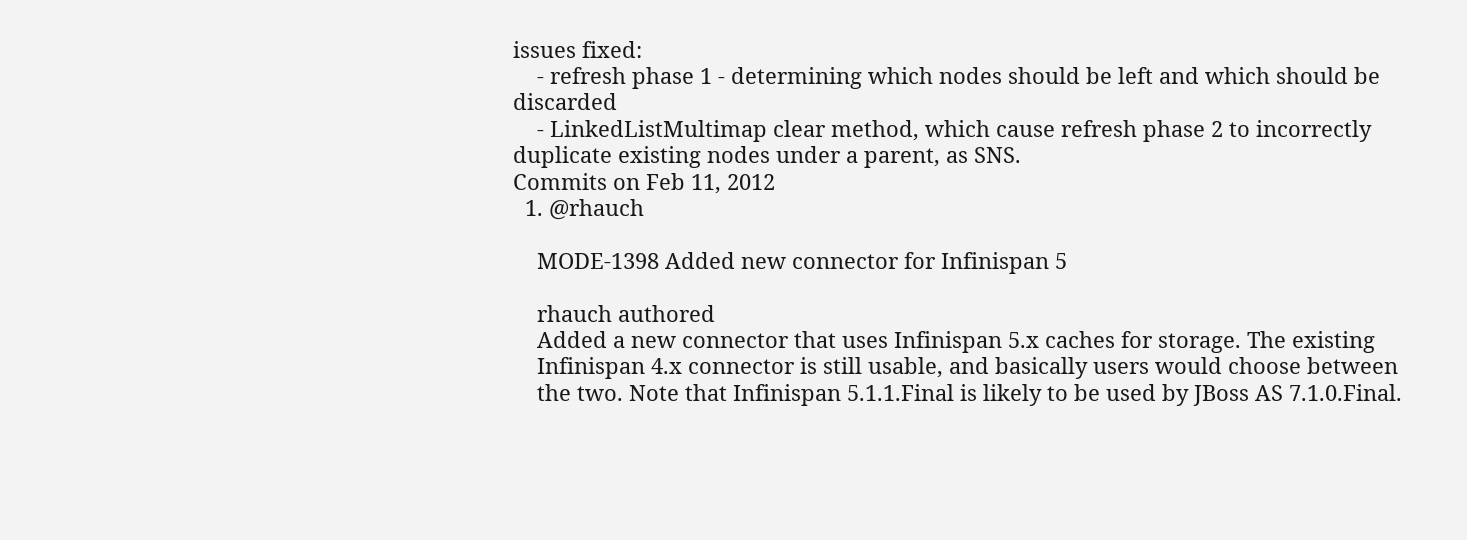issues fixed:
    - refresh phase 1 - determining which nodes should be left and which should be discarded
    - LinkedListMultimap clear method, which cause refresh phase 2 to incorrectly duplicate existing nodes under a parent, as SNS.
Commits on Feb 11, 2012
  1. @rhauch

    MODE-1398 Added new connector for Infinispan 5

    rhauch authored
    Added a new connector that uses Infinispan 5.x caches for storage. The existing
    Infinispan 4.x connector is still usable, and basically users would choose between
    the two. Note that Infinispan 5.1.1.Final is likely to be used by JBoss AS 7.1.0.Final.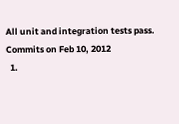All unit and integration tests pass.
Commits on Feb 10, 2012
  1.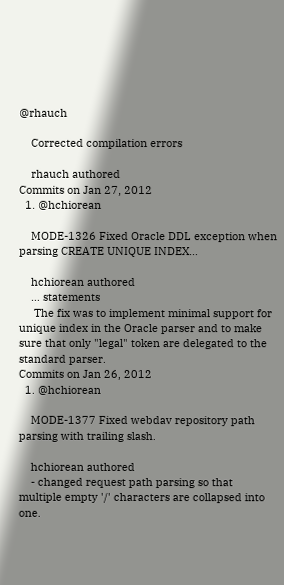@rhauch

    Corrected compilation errors

    rhauch authored
Commits on Jan 27, 2012
  1. @hchiorean

    MODE-1326 Fixed Oracle DDL exception when parsing CREATE UNIQUE INDEX…

    hchiorean authored
    … statements
     The fix was to implement minimal support for unique index in the Oracle parser and to make sure that only "legal" token are delegated to the standard parser.
Commits on Jan 26, 2012
  1. @hchiorean

    MODE-1377 Fixed webdav repository path parsing with trailing slash.

    hchiorean authored
    - changed request path parsing so that multiple empty '/' characters are collapsed into one.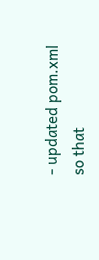- updated pom.xml so that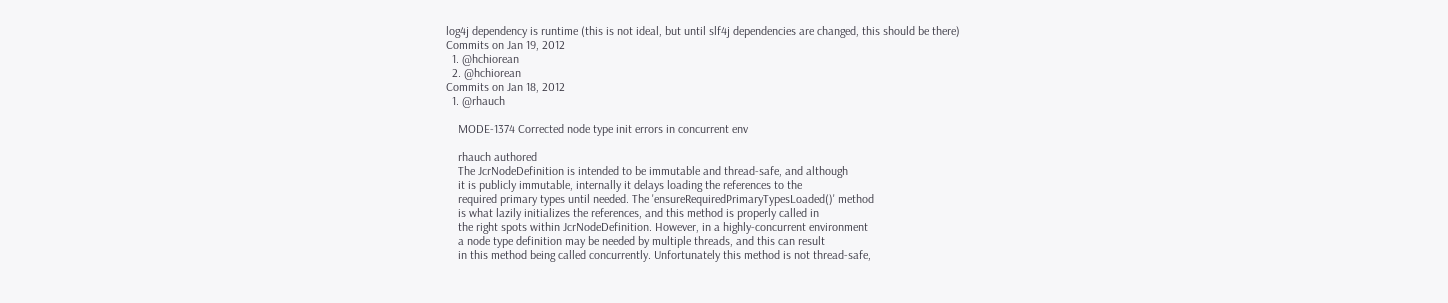log4j dependency is runtime (this is not ideal, but until slf4j dependencies are changed, this should be there)
Commits on Jan 19, 2012
  1. @hchiorean
  2. @hchiorean
Commits on Jan 18, 2012
  1. @rhauch

    MODE-1374 Corrected node type init errors in concurrent env

    rhauch authored
    The JcrNodeDefinition is intended to be immutable and thread-safe, and although
    it is publicly immutable, internally it delays loading the references to the
    required primary types until needed. The 'ensureRequiredPrimaryTypesLoaded()' method
    is what lazily initializes the references, and this method is properly called in
    the right spots within JcrNodeDefinition. However, in a highly-concurrent environment
    a node type definition may be needed by multiple threads, and this can result
    in this method being called concurrently. Unfortunately this method is not thread-safe,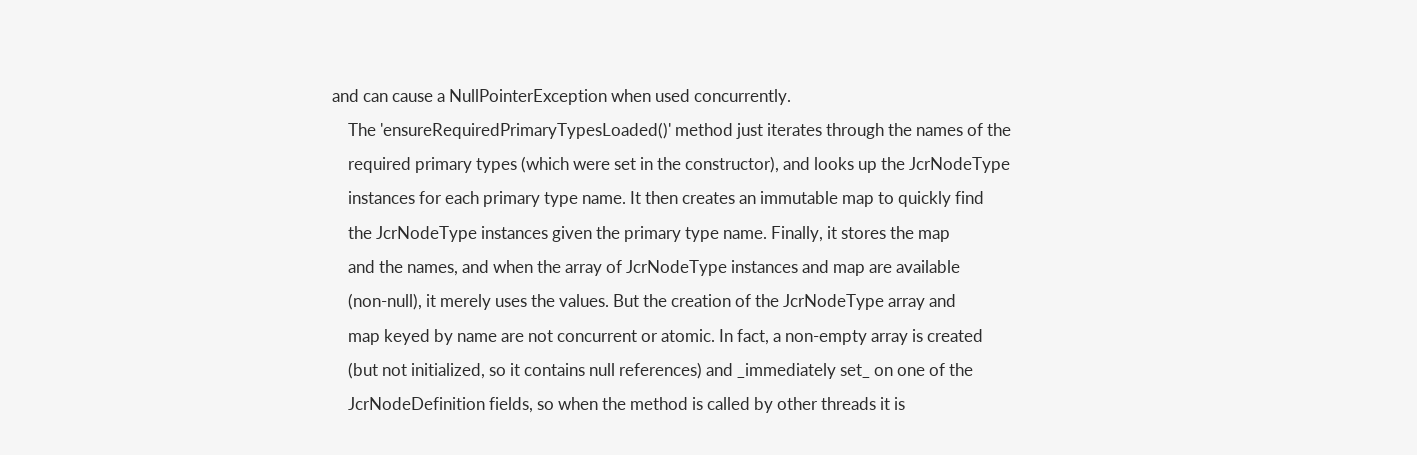and can cause a NullPointerException when used concurrently.
    The 'ensureRequiredPrimaryTypesLoaded()' method just iterates through the names of the
    required primary types (which were set in the constructor), and looks up the JcrNodeType
    instances for each primary type name. It then creates an immutable map to quickly find
    the JcrNodeType instances given the primary type name. Finally, it stores the map
    and the names, and when the array of JcrNodeType instances and map are available
    (non-null), it merely uses the values. But the creation of the JcrNodeType array and
    map keyed by name are not concurrent or atomic. In fact, a non-empty array is created
    (but not initialized, so it contains null references) and _immediately set_ on one of the
    JcrNodeDefinition fields, so when the method is called by other threads it is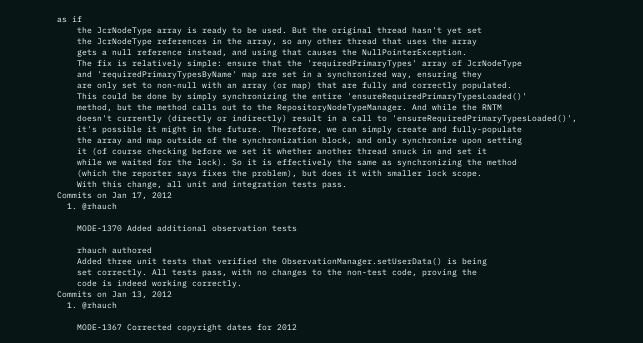as if
    the JcrNodeType array is ready to be used. But the original thread hasn't yet set
    the JcrNodeType references in the array, so any other thread that uses the array
    gets a null reference instead, and using that causes the NullPointerException.
    The fix is relatively simple: ensure that the 'requiredPrimaryTypes' array of JcrNodeType
    and 'requiredPrimaryTypesByName' map are set in a synchronized way, ensuring they
    are only set to non-null with an array (or map) that are fully and correctly populated.
    This could be done by simply synchronizing the entire 'ensureRequiredPrimaryTypesLoaded()'
    method, but the method calls out to the RepositoryNodeTypeManager. And while the RNTM
    doesn't currently (directly or indirectly) result in a call to 'ensureRequiredPrimaryTypesLoaded()',
    it's possible it might in the future.  Therefore, we can simply create and fully-populate
    the array and map outside of the synchronization block, and only synchronize upon setting
    it (of course checking before we set it whether another thread snuck in and set it
    while we waited for the lock). So it is effectively the same as synchronizing the method
    (which the reporter says fixes the problem), but does it with smaller lock scope.
    With this change, all unit and integration tests pass.
Commits on Jan 17, 2012
  1. @rhauch

    MODE-1370 Added additional observation tests

    rhauch authored
    Added three unit tests that verified the ObservationManager.setUserData() is being
    set correctly. All tests pass, with no changes to the non-test code, proving the
    code is indeed working correctly.
Commits on Jan 13, 2012
  1. @rhauch

    MODE-1367 Corrected copyright dates for 2012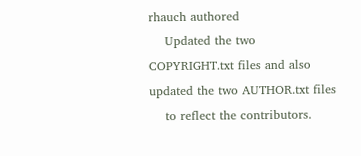rhauch authored
    Updated the two COPYRIGHT.txt files and also updated the two AUTHOR.txt files
    to reflect the contributors.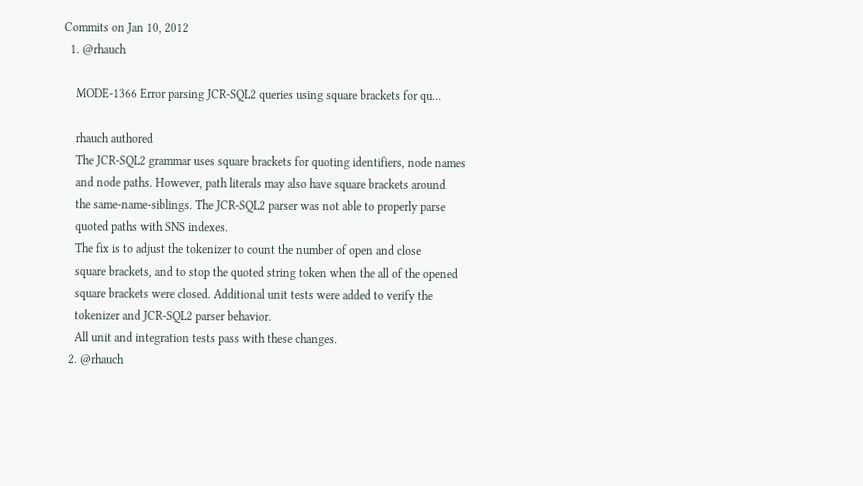Commits on Jan 10, 2012
  1. @rhauch

    MODE-1366 Error parsing JCR-SQL2 queries using square brackets for qu…

    rhauch authored
    The JCR-SQL2 grammar uses square brackets for quoting identifiers, node names
    and node paths. However, path literals may also have square brackets around
    the same-name-siblings. The JCR-SQL2 parser was not able to properly parse
    quoted paths with SNS indexes.
    The fix is to adjust the tokenizer to count the number of open and close
    square brackets, and to stop the quoted string token when the all of the opened
    square brackets were closed. Additional unit tests were added to verify the
    tokenizer and JCR-SQL2 parser behavior.
    All unit and integration tests pass with these changes.
  2. @rhauch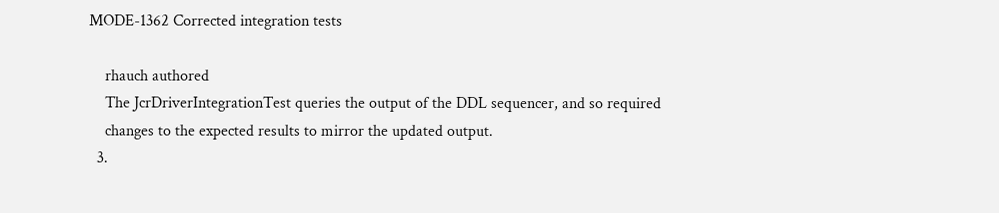MODE-1362 Corrected integration tests

    rhauch authored
    The JcrDriverIntegrationTest queries the output of the DDL sequencer, and so required
    changes to the expected results to mirror the updated output.
  3.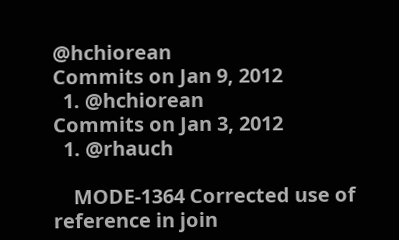@hchiorean
Commits on Jan 9, 2012
  1. @hchiorean
Commits on Jan 3, 2012
  1. @rhauch

    MODE-1364 Corrected use of reference in join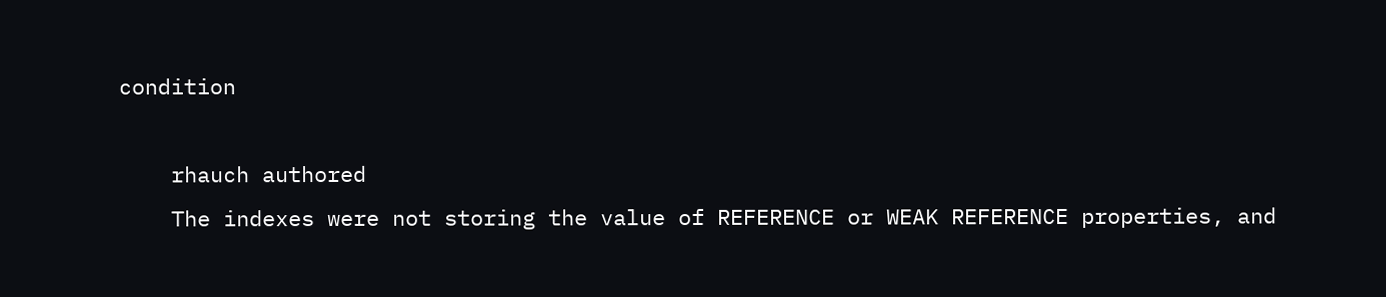condition

    rhauch authored
    The indexes were not storing the value of REFERENCE or WEAK REFERENCE properties, and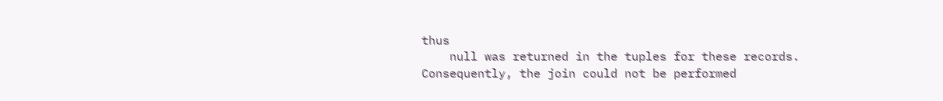thus
    null was returned in the tuples for these records. Consequently, the join could not be performed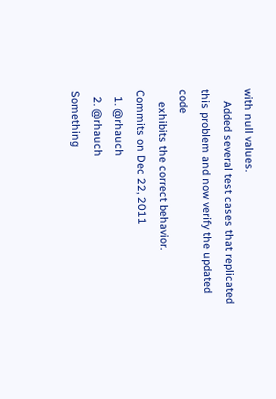with null values.
    Added several test cases that replicated this problem and now verify the updated code
    exhibits the correct behavior.
Commits on Dec 22, 2011
  1. @rhauch
  2. @rhauch
Something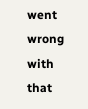went wrong with that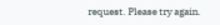request. Please try again.